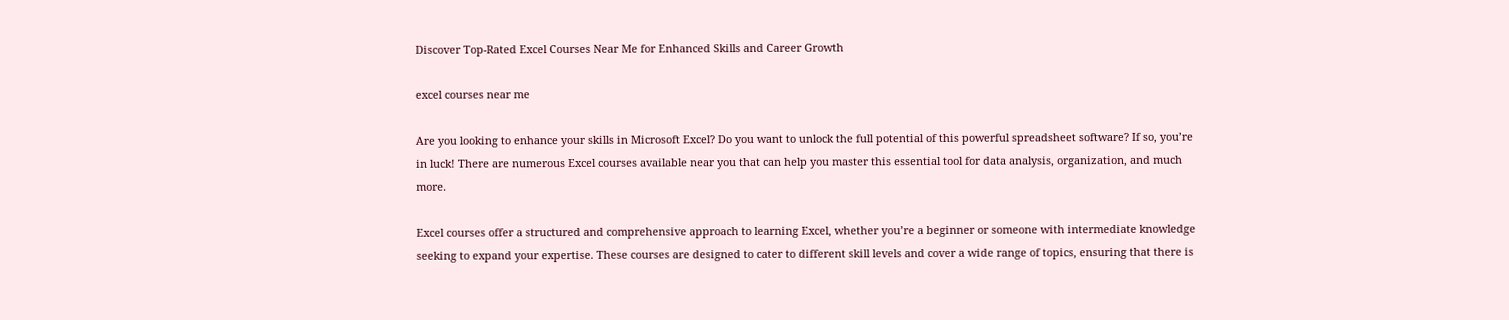Discover Top-Rated Excel Courses Near Me for Enhanced Skills and Career Growth

excel courses near me

Are you looking to enhance your skills in Microsoft Excel? Do you want to unlock the full potential of this powerful spreadsheet software? If so, you’re in luck! There are numerous Excel courses available near you that can help you master this essential tool for data analysis, organization, and much more.

Excel courses offer a structured and comprehensive approach to learning Excel, whether you’re a beginner or someone with intermediate knowledge seeking to expand your expertise. These courses are designed to cater to different skill levels and cover a wide range of topics, ensuring that there is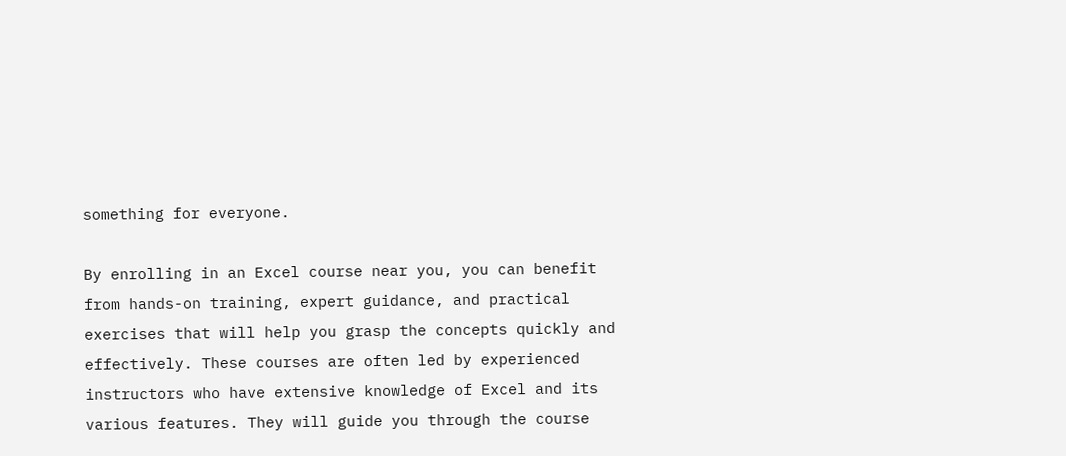something for everyone.

By enrolling in an Excel course near you, you can benefit from hands-on training, expert guidance, and practical exercises that will help you grasp the concepts quickly and effectively. These courses are often led by experienced instructors who have extensive knowledge of Excel and its various features. They will guide you through the course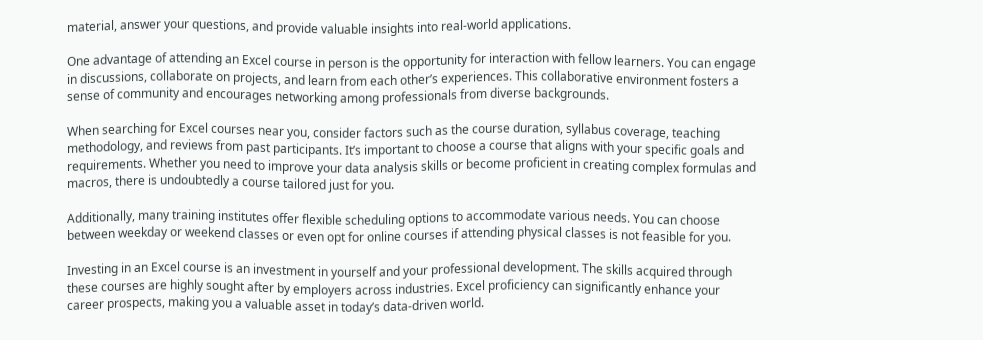material, answer your questions, and provide valuable insights into real-world applications.

One advantage of attending an Excel course in person is the opportunity for interaction with fellow learners. You can engage in discussions, collaborate on projects, and learn from each other’s experiences. This collaborative environment fosters a sense of community and encourages networking among professionals from diverse backgrounds.

When searching for Excel courses near you, consider factors such as the course duration, syllabus coverage, teaching methodology, and reviews from past participants. It’s important to choose a course that aligns with your specific goals and requirements. Whether you need to improve your data analysis skills or become proficient in creating complex formulas and macros, there is undoubtedly a course tailored just for you.

Additionally, many training institutes offer flexible scheduling options to accommodate various needs. You can choose between weekday or weekend classes or even opt for online courses if attending physical classes is not feasible for you.

Investing in an Excel course is an investment in yourself and your professional development. The skills acquired through these courses are highly sought after by employers across industries. Excel proficiency can significantly enhance your career prospects, making you a valuable asset in today’s data-driven world.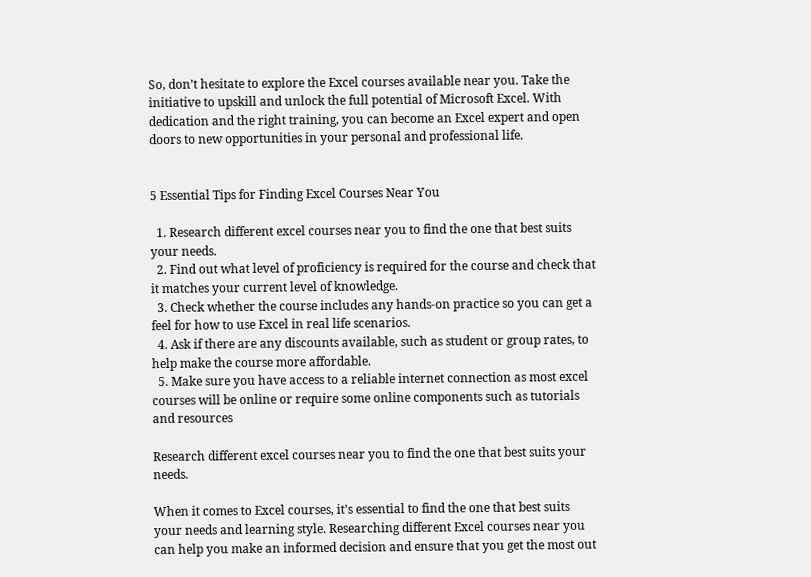So, don’t hesitate to explore the Excel courses available near you. Take the initiative to upskill and unlock the full potential of Microsoft Excel. With dedication and the right training, you can become an Excel expert and open doors to new opportunities in your personal and professional life.


5 Essential Tips for Finding Excel Courses Near You

  1. Research different excel courses near you to find the one that best suits your needs.
  2. Find out what level of proficiency is required for the course and check that it matches your current level of knowledge.
  3. Check whether the course includes any hands-on practice so you can get a feel for how to use Excel in real life scenarios.
  4. Ask if there are any discounts available, such as student or group rates, to help make the course more affordable.
  5. Make sure you have access to a reliable internet connection as most excel courses will be online or require some online components such as tutorials and resources

Research different excel courses near you to find the one that best suits your needs.

When it comes to Excel courses, it’s essential to find the one that best suits your needs and learning style. Researching different Excel courses near you can help you make an informed decision and ensure that you get the most out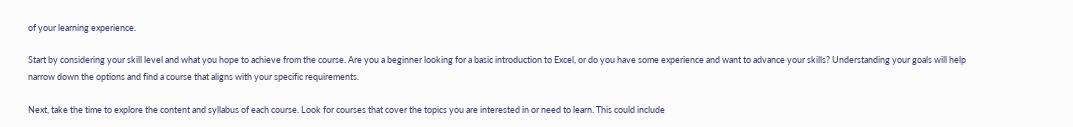of your learning experience.

Start by considering your skill level and what you hope to achieve from the course. Are you a beginner looking for a basic introduction to Excel, or do you have some experience and want to advance your skills? Understanding your goals will help narrow down the options and find a course that aligns with your specific requirements.

Next, take the time to explore the content and syllabus of each course. Look for courses that cover the topics you are interested in or need to learn. This could include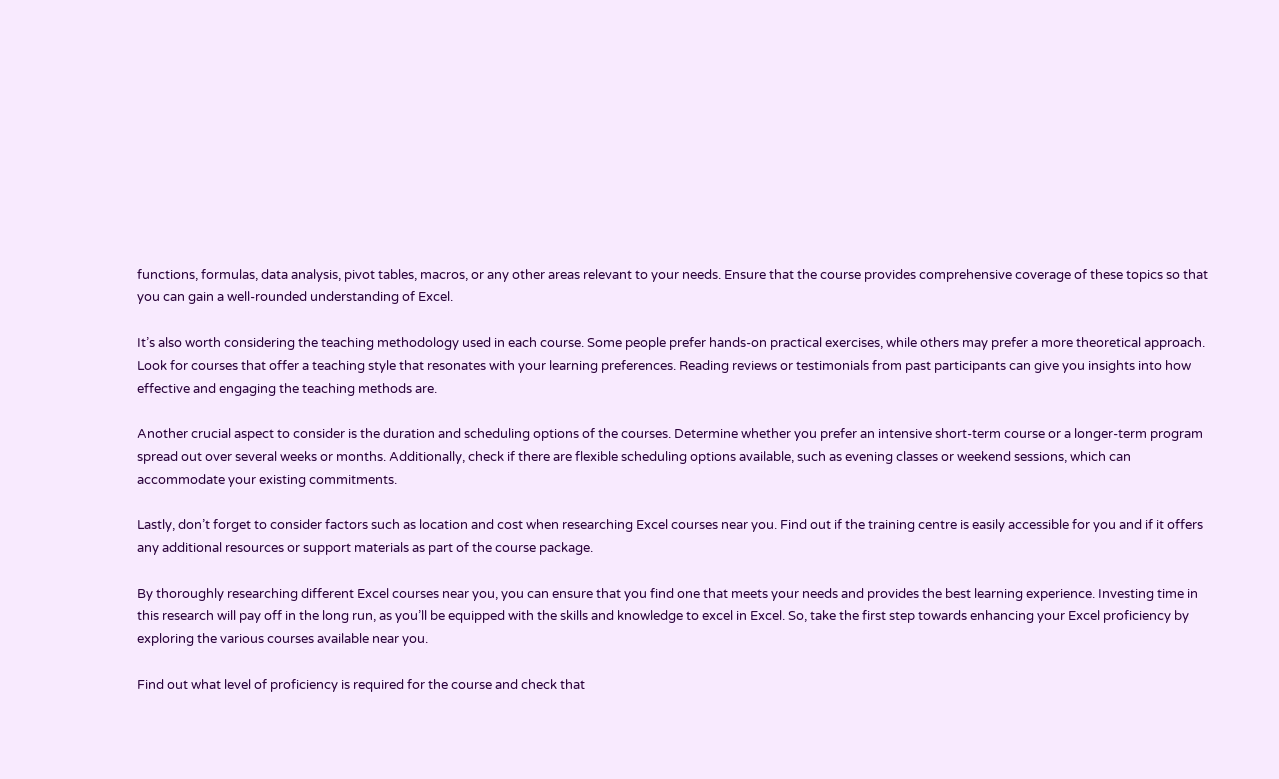functions, formulas, data analysis, pivot tables, macros, or any other areas relevant to your needs. Ensure that the course provides comprehensive coverage of these topics so that you can gain a well-rounded understanding of Excel.

It’s also worth considering the teaching methodology used in each course. Some people prefer hands-on practical exercises, while others may prefer a more theoretical approach. Look for courses that offer a teaching style that resonates with your learning preferences. Reading reviews or testimonials from past participants can give you insights into how effective and engaging the teaching methods are.

Another crucial aspect to consider is the duration and scheduling options of the courses. Determine whether you prefer an intensive short-term course or a longer-term program spread out over several weeks or months. Additionally, check if there are flexible scheduling options available, such as evening classes or weekend sessions, which can accommodate your existing commitments.

Lastly, don’t forget to consider factors such as location and cost when researching Excel courses near you. Find out if the training centre is easily accessible for you and if it offers any additional resources or support materials as part of the course package.

By thoroughly researching different Excel courses near you, you can ensure that you find one that meets your needs and provides the best learning experience. Investing time in this research will pay off in the long run, as you’ll be equipped with the skills and knowledge to excel in Excel. So, take the first step towards enhancing your Excel proficiency by exploring the various courses available near you.

Find out what level of proficiency is required for the course and check that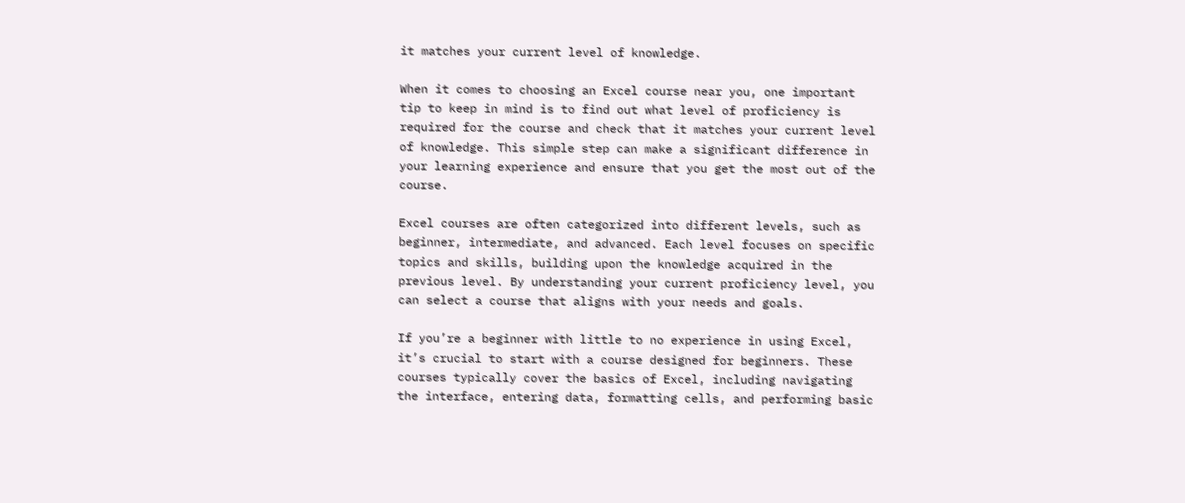it matches your current level of knowledge.

When it comes to choosing an Excel course near you, one important tip to keep in mind is to find out what level of proficiency is required for the course and check that it matches your current level of knowledge. This simple step can make a significant difference in your learning experience and ensure that you get the most out of the course.

Excel courses are often categorized into different levels, such as beginner, intermediate, and advanced. Each level focuses on specific topics and skills, building upon the knowledge acquired in the previous level. By understanding your current proficiency level, you can select a course that aligns with your needs and goals.

If you’re a beginner with little to no experience in using Excel, it’s crucial to start with a course designed for beginners. These courses typically cover the basics of Excel, including navigating the interface, entering data, formatting cells, and performing basic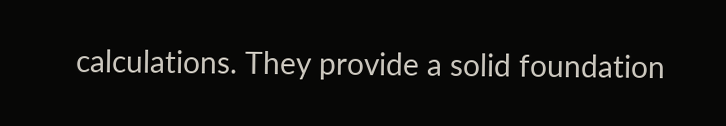calculations. They provide a solid foundation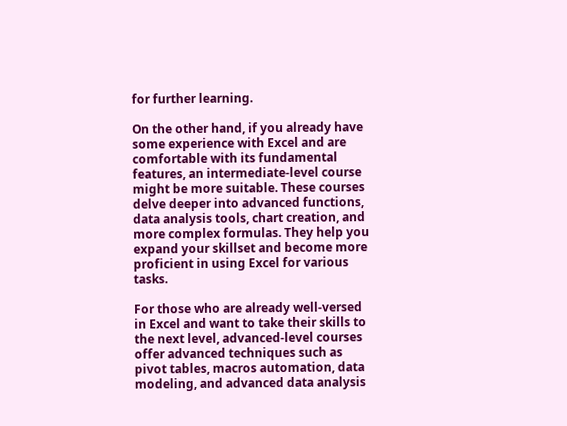for further learning.

On the other hand, if you already have some experience with Excel and are comfortable with its fundamental features, an intermediate-level course might be more suitable. These courses delve deeper into advanced functions, data analysis tools, chart creation, and more complex formulas. They help you expand your skillset and become more proficient in using Excel for various tasks.

For those who are already well-versed in Excel and want to take their skills to the next level, advanced-level courses offer advanced techniques such as pivot tables, macros automation, data modeling, and advanced data analysis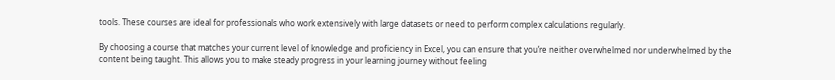tools. These courses are ideal for professionals who work extensively with large datasets or need to perform complex calculations regularly.

By choosing a course that matches your current level of knowledge and proficiency in Excel, you can ensure that you’re neither overwhelmed nor underwhelmed by the content being taught. This allows you to make steady progress in your learning journey without feeling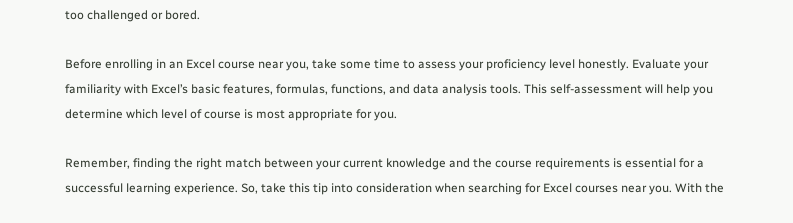too challenged or bored.

Before enrolling in an Excel course near you, take some time to assess your proficiency level honestly. Evaluate your familiarity with Excel’s basic features, formulas, functions, and data analysis tools. This self-assessment will help you determine which level of course is most appropriate for you.

Remember, finding the right match between your current knowledge and the course requirements is essential for a successful learning experience. So, take this tip into consideration when searching for Excel courses near you. With the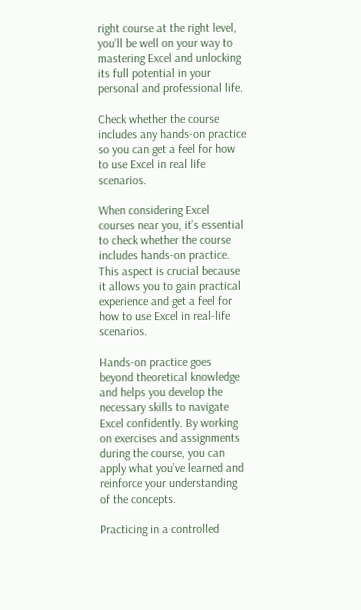right course at the right level, you’ll be well on your way to mastering Excel and unlocking its full potential in your personal and professional life.

Check whether the course includes any hands-on practice so you can get a feel for how to use Excel in real life scenarios.

When considering Excel courses near you, it’s essential to check whether the course includes hands-on practice. This aspect is crucial because it allows you to gain practical experience and get a feel for how to use Excel in real-life scenarios.

Hands-on practice goes beyond theoretical knowledge and helps you develop the necessary skills to navigate Excel confidently. By working on exercises and assignments during the course, you can apply what you’ve learned and reinforce your understanding of the concepts.

Practicing in a controlled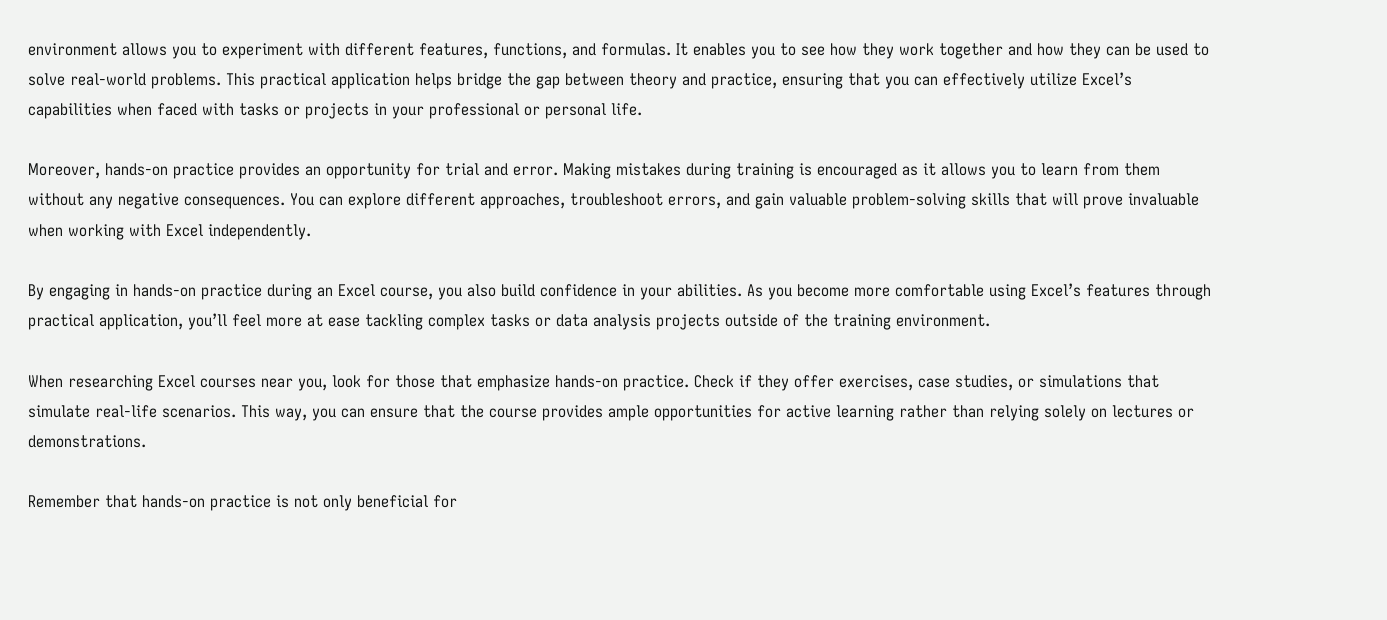environment allows you to experiment with different features, functions, and formulas. It enables you to see how they work together and how they can be used to solve real-world problems. This practical application helps bridge the gap between theory and practice, ensuring that you can effectively utilize Excel’s capabilities when faced with tasks or projects in your professional or personal life.

Moreover, hands-on practice provides an opportunity for trial and error. Making mistakes during training is encouraged as it allows you to learn from them without any negative consequences. You can explore different approaches, troubleshoot errors, and gain valuable problem-solving skills that will prove invaluable when working with Excel independently.

By engaging in hands-on practice during an Excel course, you also build confidence in your abilities. As you become more comfortable using Excel’s features through practical application, you’ll feel more at ease tackling complex tasks or data analysis projects outside of the training environment.

When researching Excel courses near you, look for those that emphasize hands-on practice. Check if they offer exercises, case studies, or simulations that simulate real-life scenarios. This way, you can ensure that the course provides ample opportunities for active learning rather than relying solely on lectures or demonstrations.

Remember that hands-on practice is not only beneficial for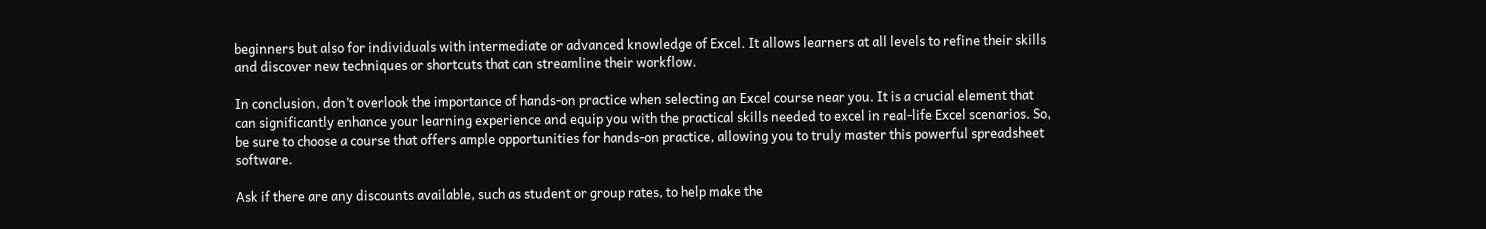beginners but also for individuals with intermediate or advanced knowledge of Excel. It allows learners at all levels to refine their skills and discover new techniques or shortcuts that can streamline their workflow.

In conclusion, don’t overlook the importance of hands-on practice when selecting an Excel course near you. It is a crucial element that can significantly enhance your learning experience and equip you with the practical skills needed to excel in real-life Excel scenarios. So, be sure to choose a course that offers ample opportunities for hands-on practice, allowing you to truly master this powerful spreadsheet software.

Ask if there are any discounts available, such as student or group rates, to help make the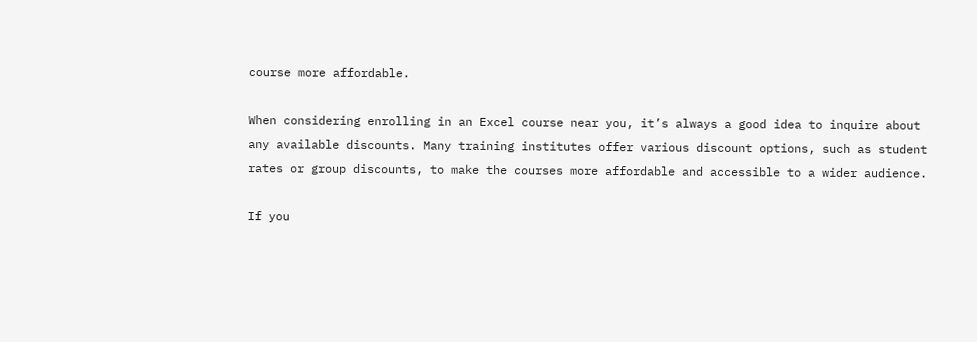course more affordable.

When considering enrolling in an Excel course near you, it’s always a good idea to inquire about any available discounts. Many training institutes offer various discount options, such as student rates or group discounts, to make the courses more affordable and accessible to a wider audience.

If you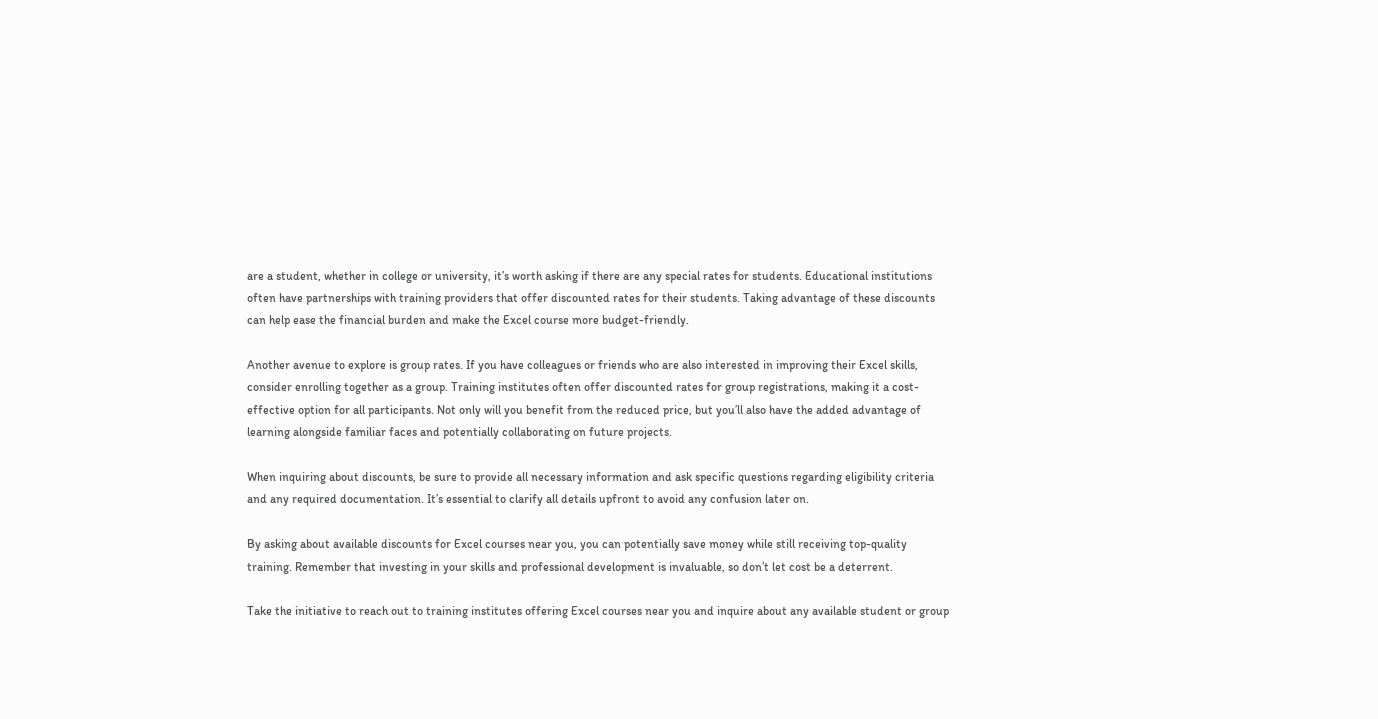are a student, whether in college or university, it’s worth asking if there are any special rates for students. Educational institutions often have partnerships with training providers that offer discounted rates for their students. Taking advantage of these discounts can help ease the financial burden and make the Excel course more budget-friendly.

Another avenue to explore is group rates. If you have colleagues or friends who are also interested in improving their Excel skills, consider enrolling together as a group. Training institutes often offer discounted rates for group registrations, making it a cost-effective option for all participants. Not only will you benefit from the reduced price, but you’ll also have the added advantage of learning alongside familiar faces and potentially collaborating on future projects.

When inquiring about discounts, be sure to provide all necessary information and ask specific questions regarding eligibility criteria and any required documentation. It’s essential to clarify all details upfront to avoid any confusion later on.

By asking about available discounts for Excel courses near you, you can potentially save money while still receiving top-quality training. Remember that investing in your skills and professional development is invaluable, so don’t let cost be a deterrent.

Take the initiative to reach out to training institutes offering Excel courses near you and inquire about any available student or group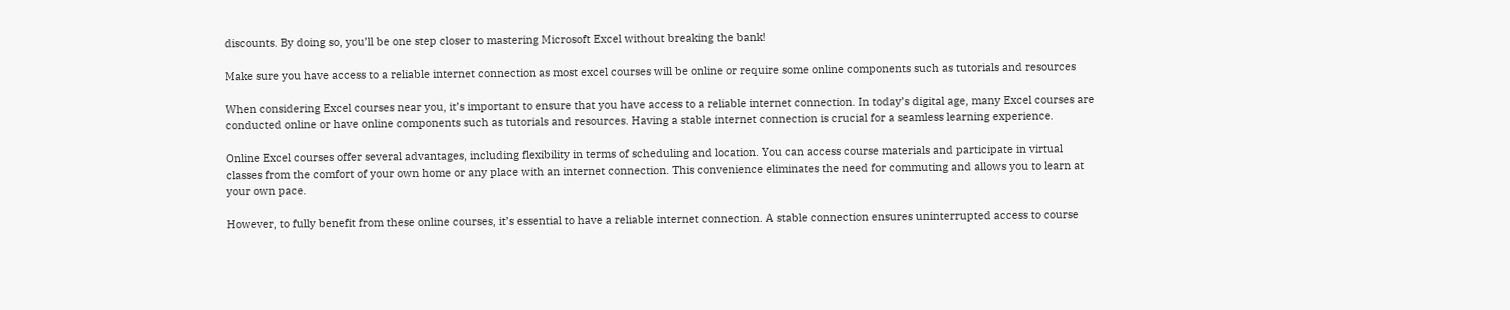discounts. By doing so, you’ll be one step closer to mastering Microsoft Excel without breaking the bank!

Make sure you have access to a reliable internet connection as most excel courses will be online or require some online components such as tutorials and resources

When considering Excel courses near you, it’s important to ensure that you have access to a reliable internet connection. In today’s digital age, many Excel courses are conducted online or have online components such as tutorials and resources. Having a stable internet connection is crucial for a seamless learning experience.

Online Excel courses offer several advantages, including flexibility in terms of scheduling and location. You can access course materials and participate in virtual classes from the comfort of your own home or any place with an internet connection. This convenience eliminates the need for commuting and allows you to learn at your own pace.

However, to fully benefit from these online courses, it’s essential to have a reliable internet connection. A stable connection ensures uninterrupted access to course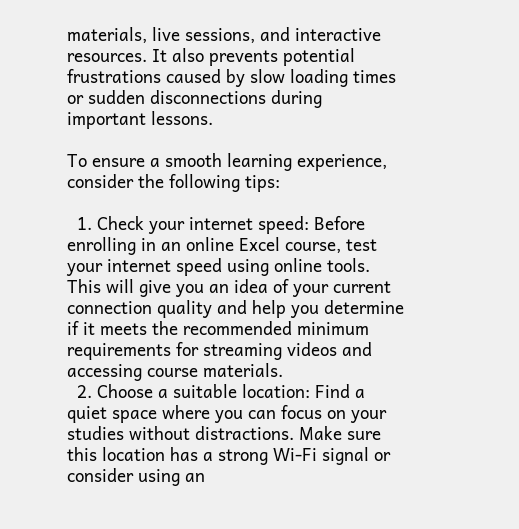materials, live sessions, and interactive resources. It also prevents potential frustrations caused by slow loading times or sudden disconnections during important lessons.

To ensure a smooth learning experience, consider the following tips:

  1. Check your internet speed: Before enrolling in an online Excel course, test your internet speed using online tools. This will give you an idea of your current connection quality and help you determine if it meets the recommended minimum requirements for streaming videos and accessing course materials.
  2. Choose a suitable location: Find a quiet space where you can focus on your studies without distractions. Make sure this location has a strong Wi-Fi signal or consider using an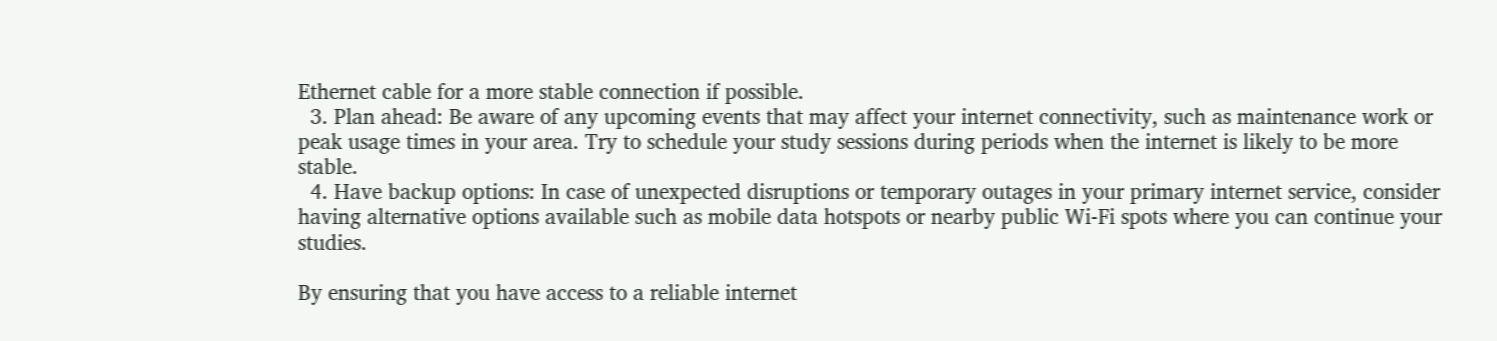Ethernet cable for a more stable connection if possible.
  3. Plan ahead: Be aware of any upcoming events that may affect your internet connectivity, such as maintenance work or peak usage times in your area. Try to schedule your study sessions during periods when the internet is likely to be more stable.
  4. Have backup options: In case of unexpected disruptions or temporary outages in your primary internet service, consider having alternative options available such as mobile data hotspots or nearby public Wi-Fi spots where you can continue your studies.

By ensuring that you have access to a reliable internet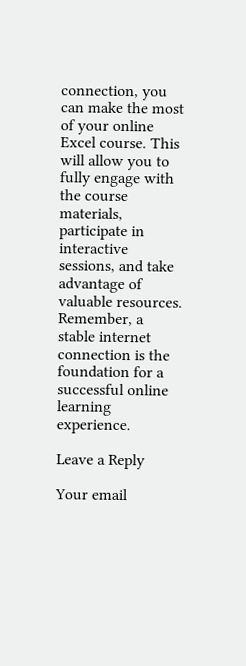connection, you can make the most of your online Excel course. This will allow you to fully engage with the course materials, participate in interactive sessions, and take advantage of valuable resources. Remember, a stable internet connection is the foundation for a successful online learning experience.

Leave a Reply

Your email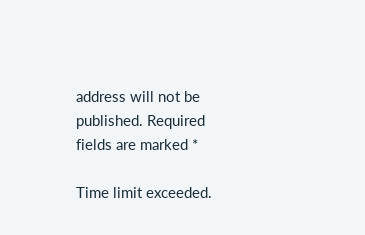address will not be published. Required fields are marked *

Time limit exceeded.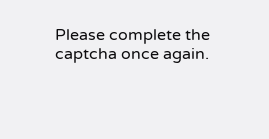Please complete the captcha once again.